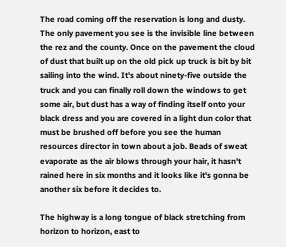The road coming off the reservation is long and dusty. The only pavement you see is the invisible line between the rez and the county. Once on the pavement the cloud of dust that built up on the old pick up truck is bit by bit sailing into the wind. It's about ninety-five outside the truck and you can finally roll down the windows to get some air, but dust has a way of finding itself onto your black dress and you are covered in a light dun color that must be brushed off before you see the human resources director in town about a job. Beads of sweat evaporate as the air blows through your hair, it hasn't rained here in six months and it looks like it's gonna be another six before it decides to.

The highway is a long tongue of black stretching from horizon to horizon, east to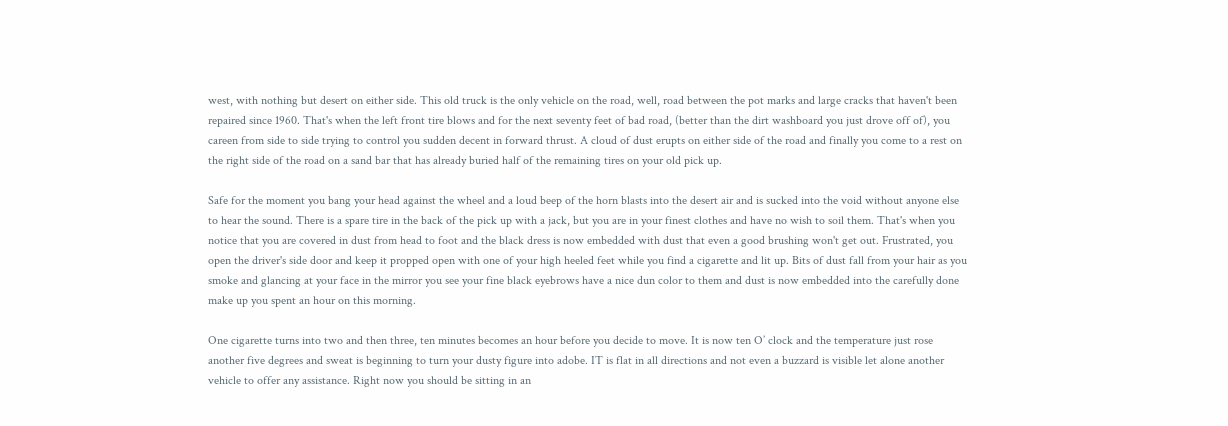west, with nothing but desert on either side. This old truck is the only vehicle on the road, well, road between the pot marks and large cracks that haven't been repaired since 1960. That's when the left front tire blows and for the next seventy feet of bad road, (better than the dirt washboard you just drove off of), you careen from side to side trying to control you sudden decent in forward thrust. A cloud of dust erupts on either side of the road and finally you come to a rest on the right side of the road on a sand bar that has already buried half of the remaining tires on your old pick up.

Safe for the moment you bang your head against the wheel and a loud beep of the horn blasts into the desert air and is sucked into the void without anyone else to hear the sound. There is a spare tire in the back of the pick up with a jack, but you are in your finest clothes and have no wish to soil them. That's when you notice that you are covered in dust from head to foot and the black dress is now embedded with dust that even a good brushing won't get out. Frustrated, you open the driver's side door and keep it propped open with one of your high heeled feet while you find a cigarette and lit up. Bits of dust fall from your hair as you smoke and glancing at your face in the mirror you see your fine black eyebrows have a nice dun color to them and dust is now embedded into the carefully done make up you spent an hour on this morning.

One cigarette turns into two and then three, ten minutes becomes an hour before you decide to move. It is now ten O’ clock and the temperature just rose another five degrees and sweat is beginning to turn your dusty figure into adobe. IT is flat in all directions and not even a buzzard is visible let alone another vehicle to offer any assistance. Right now you should be sitting in an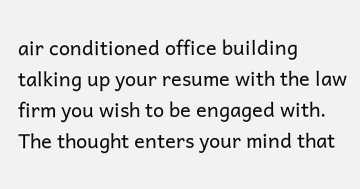air conditioned office building talking up your resume with the law firm you wish to be engaged with. The thought enters your mind that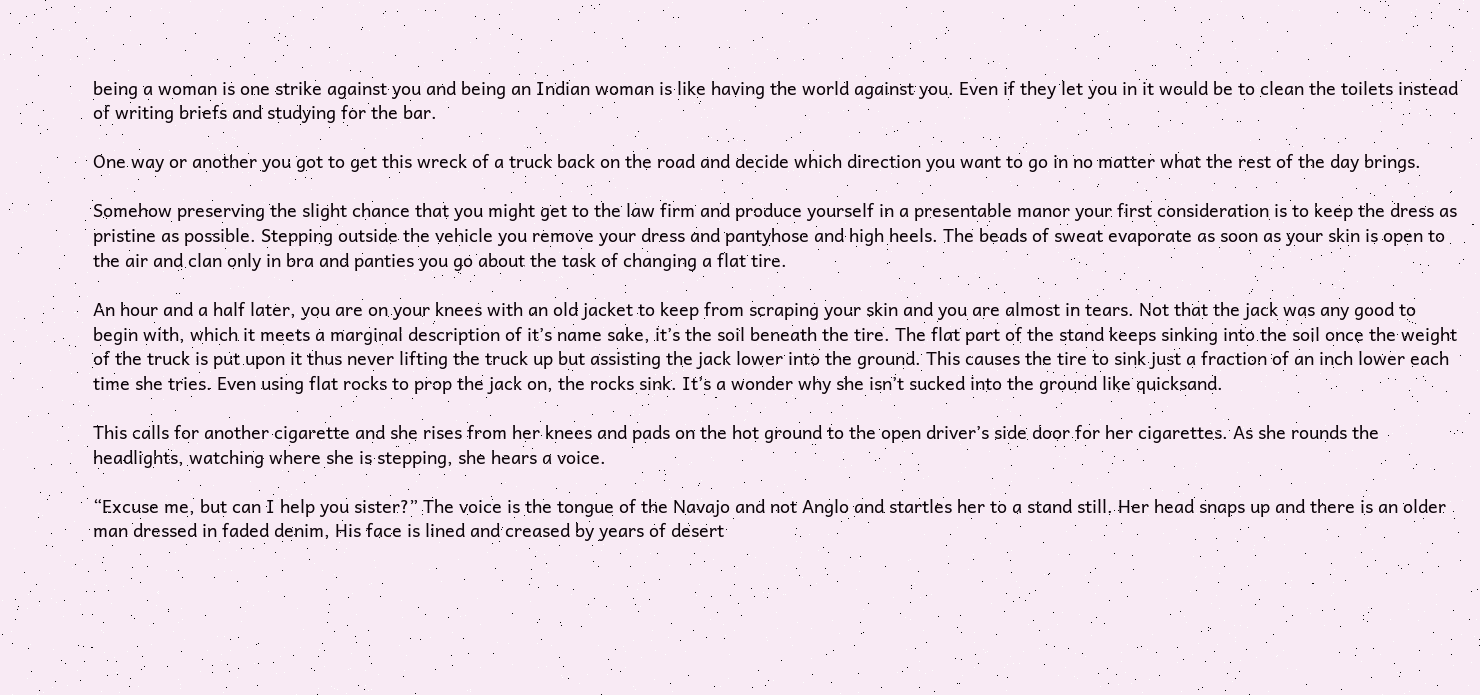being a woman is one strike against you and being an Indian woman is like having the world against you. Even if they let you in it would be to clean the toilets instead of writing briefs and studying for the bar.

One way or another you got to get this wreck of a truck back on the road and decide which direction you want to go in no matter what the rest of the day brings.

Somehow preserving the slight chance that you might get to the law firm and produce yourself in a presentable manor your first consideration is to keep the dress as pristine as possible. Stepping outside the vehicle you remove your dress and pantyhose and high heels. The beads of sweat evaporate as soon as your skin is open to the air and clan only in bra and panties you go about the task of changing a flat tire.

An hour and a half later, you are on your knees with an old jacket to keep from scraping your skin and you are almost in tears. Not that the jack was any good to begin with, which it meets a marginal description of it’s name sake, it’s the soil beneath the tire. The flat part of the stand keeps sinking into the soil once the weight of the truck is put upon it thus never lifting the truck up but assisting the jack lower into the ground. This causes the tire to sink just a fraction of an inch lower each time she tries. Even using flat rocks to prop the jack on, the rocks sink. It’s a wonder why she isn’t sucked into the ground like quicksand.

This calls for another cigarette and she rises from her knees and pads on the hot ground to the open driver’s side door for her cigarettes. As she rounds the headlights, watching where she is stepping, she hears a voice.

“Excuse me, but can I help you sister?” The voice is the tongue of the Navajo and not Anglo and startles her to a stand still. Her head snaps up and there is an older man dressed in faded denim, His face is lined and creased by years of desert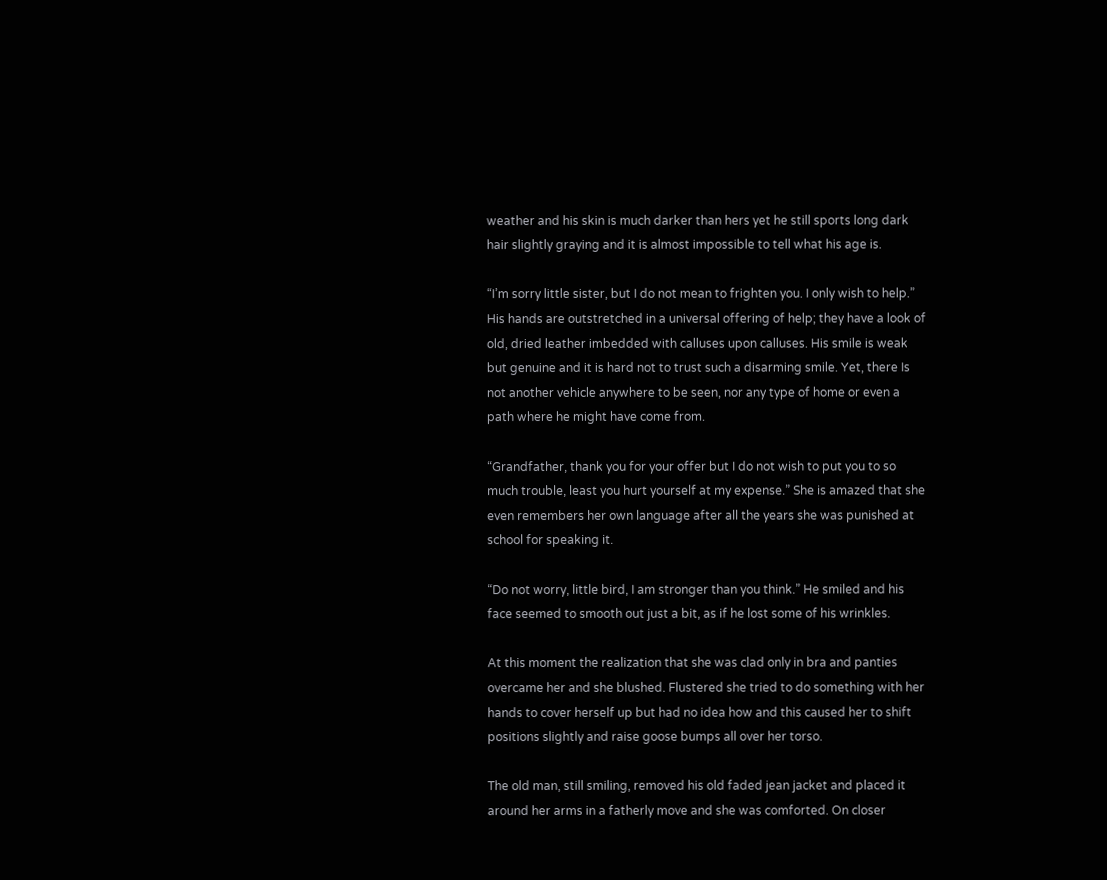weather and his skin is much darker than hers yet he still sports long dark hair slightly graying and it is almost impossible to tell what his age is.

“I’m sorry little sister, but I do not mean to frighten you. I only wish to help.” His hands are outstretched in a universal offering of help; they have a look of old, dried leather imbedded with calluses upon calluses. His smile is weak but genuine and it is hard not to trust such a disarming smile. Yet, there Is not another vehicle anywhere to be seen, nor any type of home or even a path where he might have come from.

“Grandfather, thank you for your offer but I do not wish to put you to so much trouble, least you hurt yourself at my expense.” She is amazed that she even remembers her own language after all the years she was punished at school for speaking it.

“Do not worry, little bird, I am stronger than you think.” He smiled and his face seemed to smooth out just a bit, as if he lost some of his wrinkles.

At this moment the realization that she was clad only in bra and panties overcame her and she blushed. Flustered she tried to do something with her hands to cover herself up but had no idea how and this caused her to shift positions slightly and raise goose bumps all over her torso.

The old man, still smiling, removed his old faded jean jacket and placed it around her arms in a fatherly move and she was comforted. On closer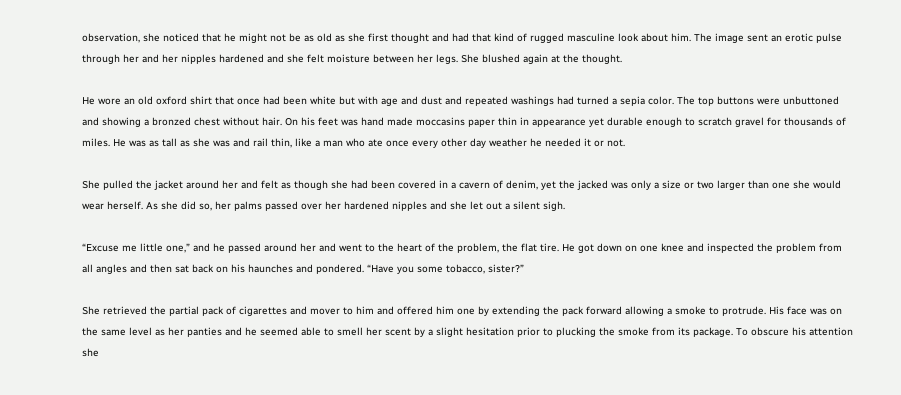observation, she noticed that he might not be as old as she first thought and had that kind of rugged masculine look about him. The image sent an erotic pulse through her and her nipples hardened and she felt moisture between her legs. She blushed again at the thought.

He wore an old oxford shirt that once had been white but with age and dust and repeated washings had turned a sepia color. The top buttons were unbuttoned and showing a bronzed chest without hair. On his feet was hand made moccasins paper thin in appearance yet durable enough to scratch gravel for thousands of miles. He was as tall as she was and rail thin, like a man who ate once every other day weather he needed it or not.

She pulled the jacket around her and felt as though she had been covered in a cavern of denim, yet the jacked was only a size or two larger than one she would wear herself. As she did so, her palms passed over her hardened nipples and she let out a silent sigh.

“Excuse me little one,” and he passed around her and went to the heart of the problem, the flat tire. He got down on one knee and inspected the problem from all angles and then sat back on his haunches and pondered. “Have you some tobacco, sister?”

She retrieved the partial pack of cigarettes and mover to him and offered him one by extending the pack forward allowing a smoke to protrude. His face was on the same level as her panties and he seemed able to smell her scent by a slight hesitation prior to plucking the smoke from its package. To obscure his attention she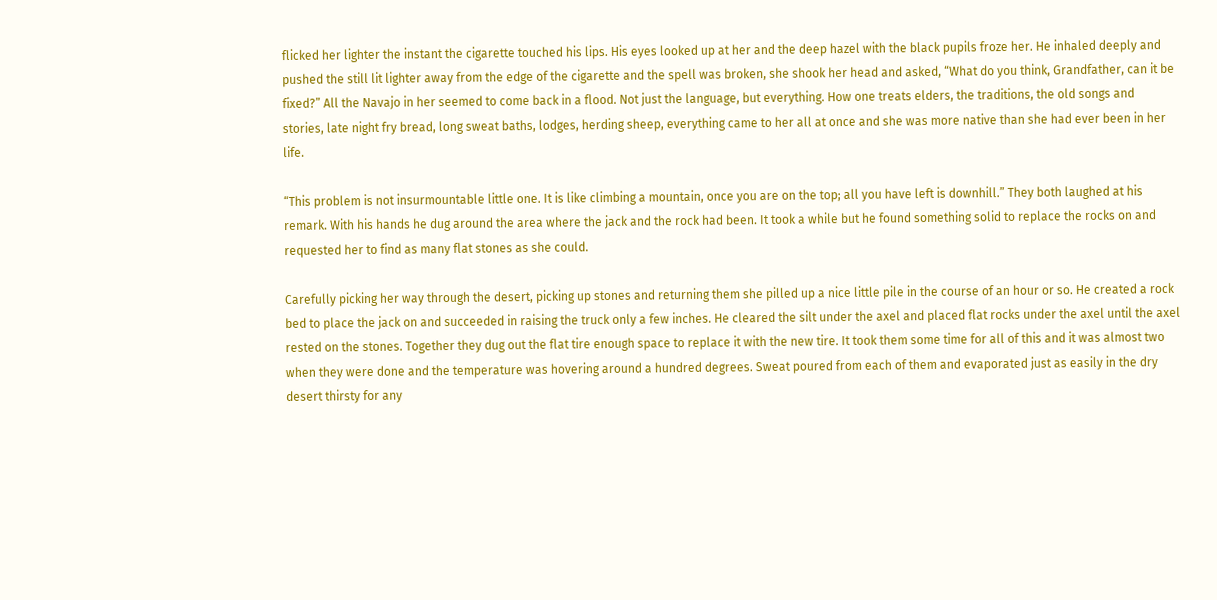flicked her lighter the instant the cigarette touched his lips. His eyes looked up at her and the deep hazel with the black pupils froze her. He inhaled deeply and pushed the still lit lighter away from the edge of the cigarette and the spell was broken, she shook her head and asked, “What do you think, Grandfather, can it be fixed?” All the Navajo in her seemed to come back in a flood. Not just the language, but everything. How one treats elders, the traditions, the old songs and stories, late night fry bread, long sweat baths, lodges, herding sheep, everything came to her all at once and she was more native than she had ever been in her life.

“This problem is not insurmountable little one. It is like climbing a mountain, once you are on the top; all you have left is downhill.” They both laughed at his remark. With his hands he dug around the area where the jack and the rock had been. It took a while but he found something solid to replace the rocks on and requested her to find as many flat stones as she could.

Carefully picking her way through the desert, picking up stones and returning them she pilled up a nice little pile in the course of an hour or so. He created a rock bed to place the jack on and succeeded in raising the truck only a few inches. He cleared the silt under the axel and placed flat rocks under the axel until the axel rested on the stones. Together they dug out the flat tire enough space to replace it with the new tire. It took them some time for all of this and it was almost two when they were done and the temperature was hovering around a hundred degrees. Sweat poured from each of them and evaporated just as easily in the dry desert thirsty for any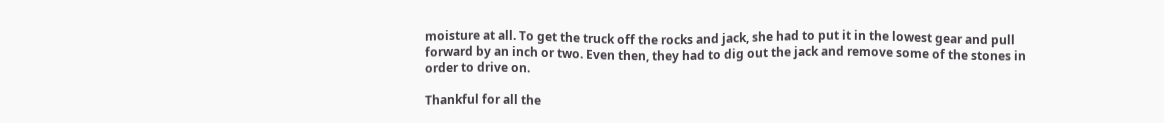moisture at all. To get the truck off the rocks and jack, she had to put it in the lowest gear and pull forward by an inch or two. Even then, they had to dig out the jack and remove some of the stones in order to drive on.

Thankful for all the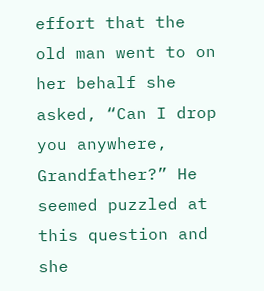effort that the old man went to on her behalf she asked, “Can I drop you anywhere, Grandfather?” He seemed puzzled at this question and she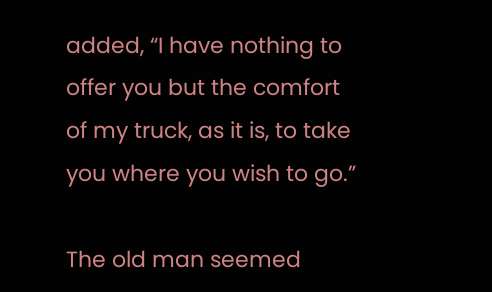added, “I have nothing to offer you but the comfort of my truck, as it is, to take you where you wish to go.”

The old man seemed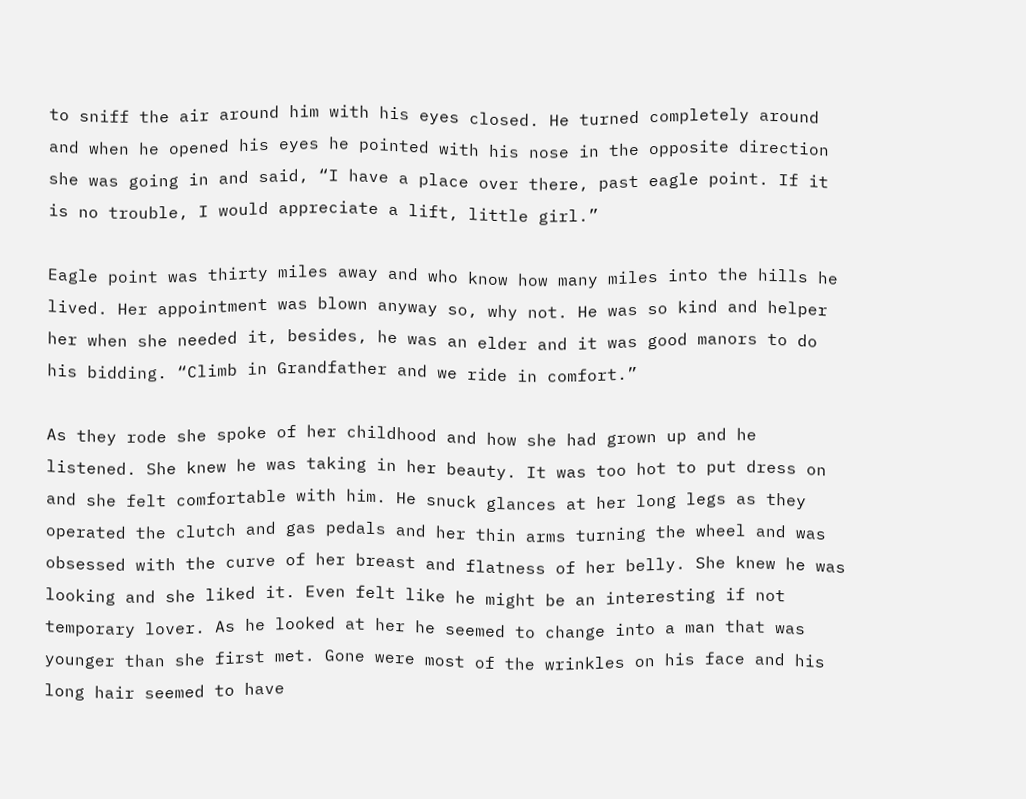to sniff the air around him with his eyes closed. He turned completely around and when he opened his eyes he pointed with his nose in the opposite direction she was going in and said, “I have a place over there, past eagle point. If it is no trouble, I would appreciate a lift, little girl.”

Eagle point was thirty miles away and who know how many miles into the hills he lived. Her appointment was blown anyway so, why not. He was so kind and helper her when she needed it, besides, he was an elder and it was good manors to do his bidding. “Climb in Grandfather and we ride in comfort.”

As they rode she spoke of her childhood and how she had grown up and he listened. She knew he was taking in her beauty. It was too hot to put dress on and she felt comfortable with him. He snuck glances at her long legs as they operated the clutch and gas pedals and her thin arms turning the wheel and was obsessed with the curve of her breast and flatness of her belly. She knew he was looking and she liked it. Even felt like he might be an interesting if not temporary lover. As he looked at her he seemed to change into a man that was younger than she first met. Gone were most of the wrinkles on his face and his long hair seemed to have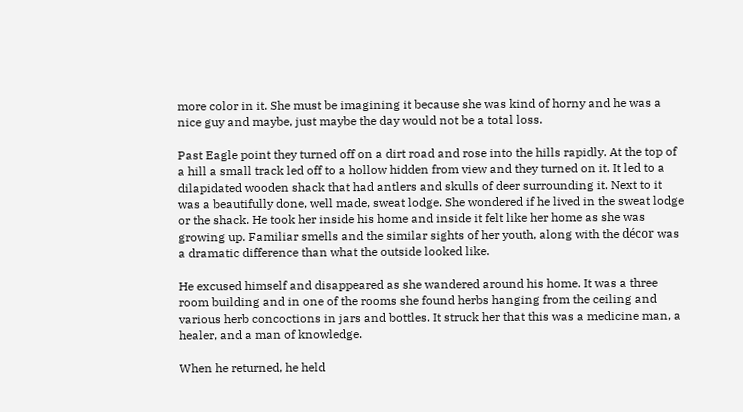more color in it. She must be imagining it because she was kind of horny and he was a nice guy and maybe, just maybe the day would not be a total loss.

Past Eagle point they turned off on a dirt road and rose into the hills rapidly. At the top of a hill a small track led off to a hollow hidden from view and they turned on it. It led to a dilapidated wooden shack that had antlers and skulls of deer surrounding it. Next to it was a beautifully done, well made, sweat lodge. She wondered if he lived in the sweat lodge or the shack. He took her inside his home and inside it felt like her home as she was growing up. Familiar smells and the similar sights of her youth, along with the décor was a dramatic difference than what the outside looked like.

He excused himself and disappeared as she wandered around his home. It was a three room building and in one of the rooms she found herbs hanging from the ceiling and various herb concoctions in jars and bottles. It struck her that this was a medicine man, a healer, and a man of knowledge.

When he returned, he held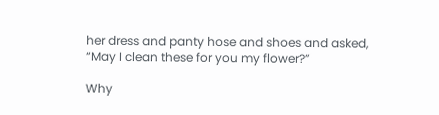her dress and panty hose and shoes and asked, “May I clean these for you my flower?”

Why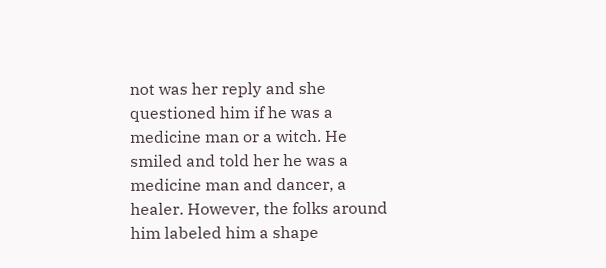not was her reply and she questioned him if he was a medicine man or a witch. He smiled and told her he was a medicine man and dancer, a healer. However, the folks around him labeled him a shape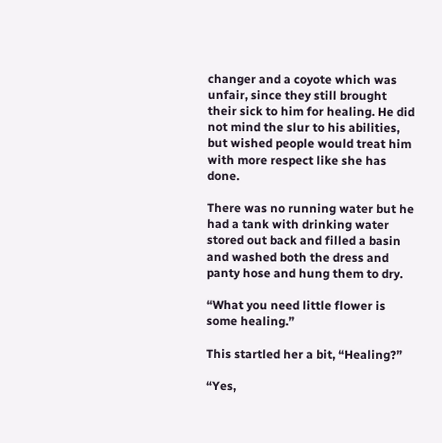changer and a coyote which was unfair, since they still brought their sick to him for healing. He did not mind the slur to his abilities, but wished people would treat him with more respect like she has done.

There was no running water but he had a tank with drinking water stored out back and filled a basin and washed both the dress and panty hose and hung them to dry.

“What you need little flower is some healing.”

This startled her a bit, “Healing?”

“Yes,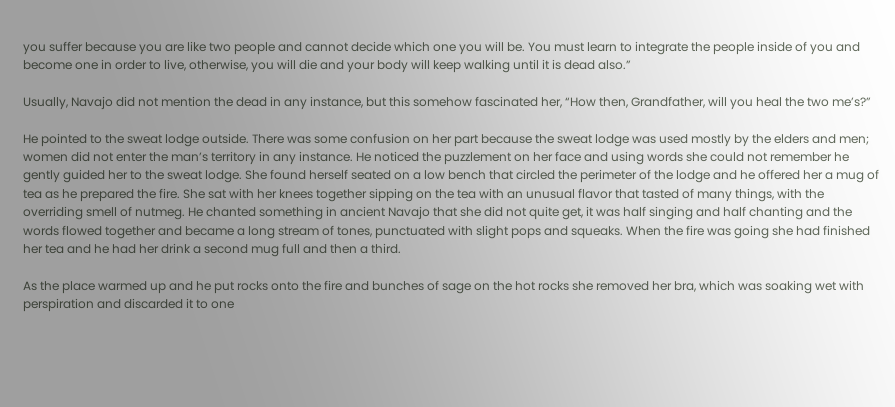you suffer because you are like two people and cannot decide which one you will be. You must learn to integrate the people inside of you and become one in order to live, otherwise, you will die and your body will keep walking until it is dead also.”

Usually, Navajo did not mention the dead in any instance, but this somehow fascinated her, “How then, Grandfather, will you heal the two me’s?”

He pointed to the sweat lodge outside. There was some confusion on her part because the sweat lodge was used mostly by the elders and men; women did not enter the man’s territory in any instance. He noticed the puzzlement on her face and using words she could not remember he gently guided her to the sweat lodge. She found herself seated on a low bench that circled the perimeter of the lodge and he offered her a mug of tea as he prepared the fire. She sat with her knees together sipping on the tea with an unusual flavor that tasted of many things, with the overriding smell of nutmeg. He chanted something in ancient Navajo that she did not quite get, it was half singing and half chanting and the words flowed together and became a long stream of tones, punctuated with slight pops and squeaks. When the fire was going she had finished her tea and he had her drink a second mug full and then a third.

As the place warmed up and he put rocks onto the fire and bunches of sage on the hot rocks she removed her bra, which was soaking wet with perspiration and discarded it to one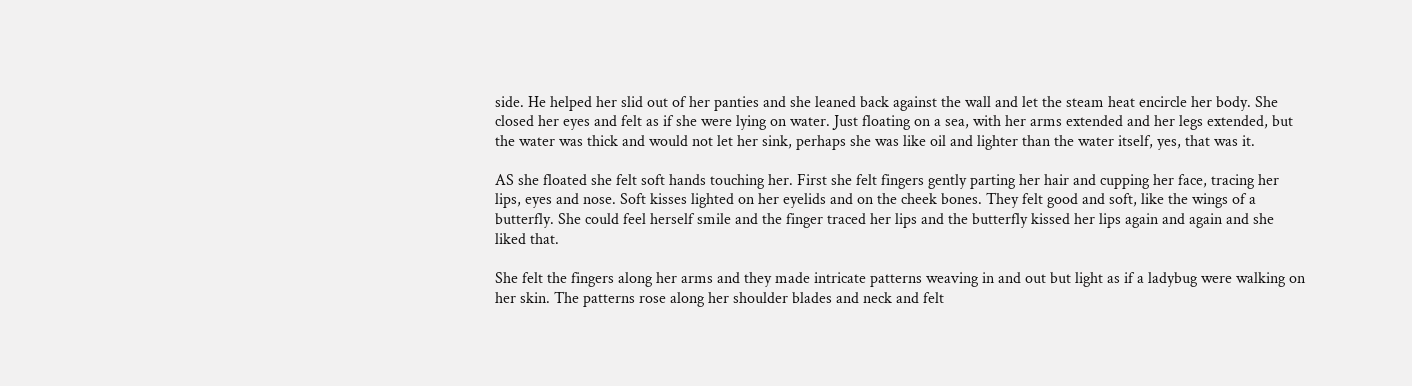side. He helped her slid out of her panties and she leaned back against the wall and let the steam heat encircle her body. She closed her eyes and felt as if she were lying on water. Just floating on a sea, with her arms extended and her legs extended, but the water was thick and would not let her sink, perhaps she was like oil and lighter than the water itself, yes, that was it.

AS she floated she felt soft hands touching her. First she felt fingers gently parting her hair and cupping her face, tracing her lips, eyes and nose. Soft kisses lighted on her eyelids and on the cheek bones. They felt good and soft, like the wings of a butterfly. She could feel herself smile and the finger traced her lips and the butterfly kissed her lips again and again and she liked that.

She felt the fingers along her arms and they made intricate patterns weaving in and out but light as if a ladybug were walking on her skin. The patterns rose along her shoulder blades and neck and felt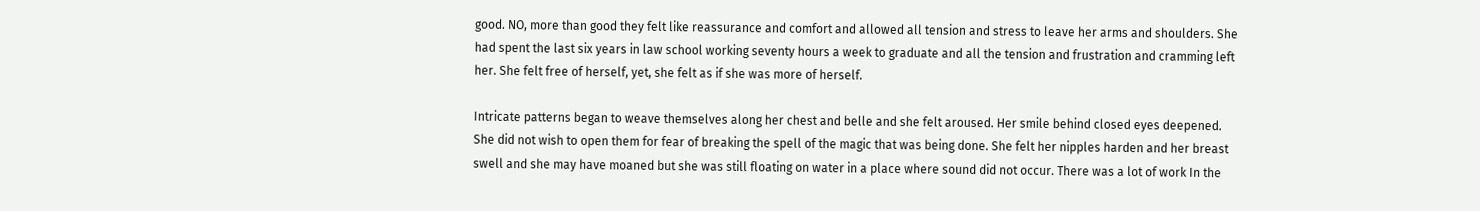good. NO, more than good they felt like reassurance and comfort and allowed all tension and stress to leave her arms and shoulders. She had spent the last six years in law school working seventy hours a week to graduate and all the tension and frustration and cramming left her. She felt free of herself, yet, she felt as if she was more of herself.

Intricate patterns began to weave themselves along her chest and belle and she felt aroused. Her smile behind closed eyes deepened. She did not wish to open them for fear of breaking the spell of the magic that was being done. She felt her nipples harden and her breast swell and she may have moaned but she was still floating on water in a place where sound did not occur. There was a lot of work In the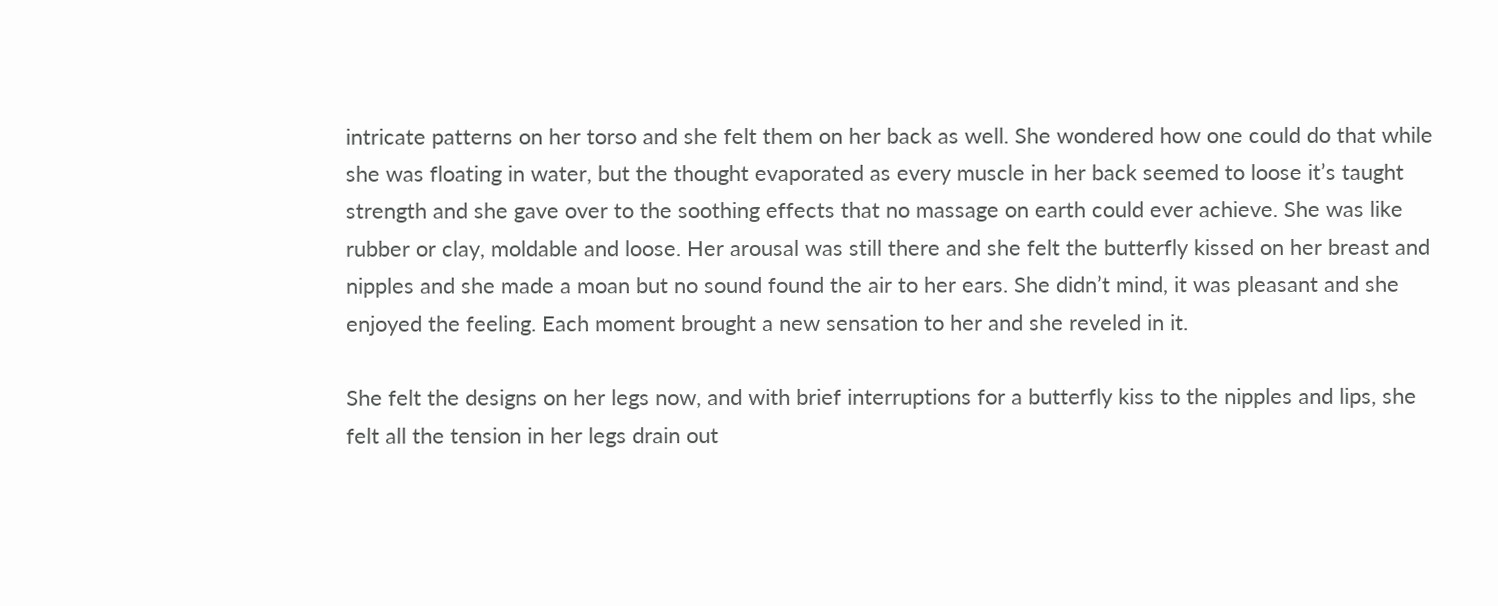intricate patterns on her torso and she felt them on her back as well. She wondered how one could do that while she was floating in water, but the thought evaporated as every muscle in her back seemed to loose it’s taught strength and she gave over to the soothing effects that no massage on earth could ever achieve. She was like rubber or clay, moldable and loose. Her arousal was still there and she felt the butterfly kissed on her breast and nipples and she made a moan but no sound found the air to her ears. She didn’t mind, it was pleasant and she enjoyed the feeling. Each moment brought a new sensation to her and she reveled in it.

She felt the designs on her legs now, and with brief interruptions for a butterfly kiss to the nipples and lips, she felt all the tension in her legs drain out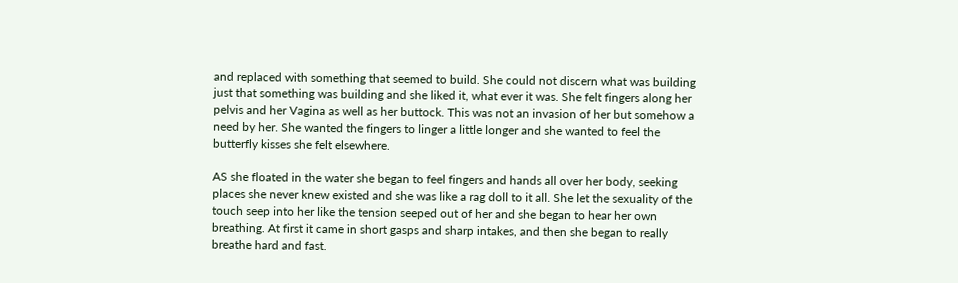and replaced with something that seemed to build. She could not discern what was building just that something was building and she liked it, what ever it was. She felt fingers along her pelvis and her Vagina as well as her buttock. This was not an invasion of her but somehow a need by her. She wanted the fingers to linger a little longer and she wanted to feel the butterfly kisses she felt elsewhere.

AS she floated in the water she began to feel fingers and hands all over her body, seeking places she never knew existed and she was like a rag doll to it all. She let the sexuality of the touch seep into her like the tension seeped out of her and she began to hear her own breathing. At first it came in short gasps and sharp intakes, and then she began to really breathe hard and fast.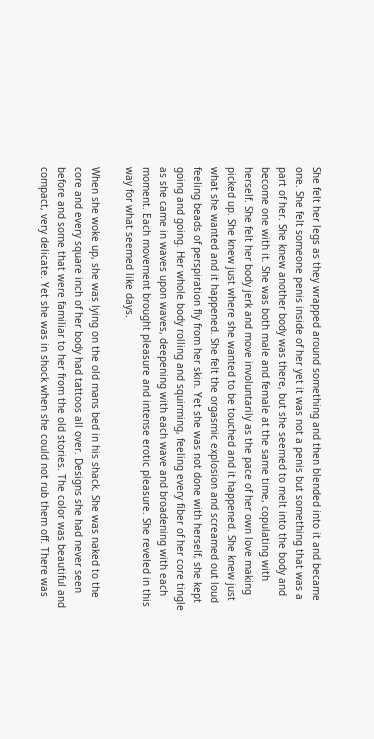She felt her legs as they wrapped around something and then blended into it and became one. She felt someone penis inside of her yet it was not a penis but something that was a part of her. She knew another body was there, but she seemed to melt into the body and become one with it. She was both male and female at the same time, copulating with herself. She felt her body jerk and move involuntarily as the pace of her own love making picked up. She knew just where she wanted to be touched and it happened. She knew just what she wanted and it happened. She felt the orgasmic explosion and screamed out loud feeling beads of perspiration fly from her skin. Yet she was not done with herself, she kept going and going. Her whole body rolling and squirming, feeling every fiber of her core tingle as she came in waves upon waves, deepening with each wave and broadening with each moment. Each movement brought pleasure and intense erotic pleasure. She reveled in this way for what seemed like days.

When she woke up, she was lying on the old mans bed in his shack. She was naked to the core and every square inch of her body had tattoos all over. Designs she had never seen before and some that were familiar to her from the old stories. The color was beautiful and compact, very delicate. Yet she was in shock when she could not rub them off. There was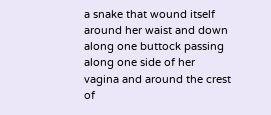a snake that wound itself around her waist and down along one buttock passing along one side of her vagina and around the crest of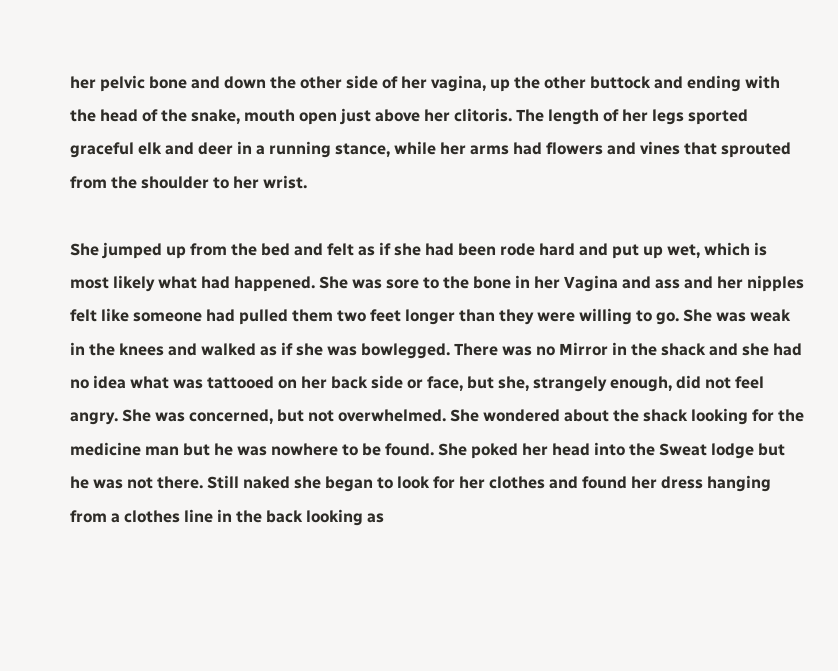her pelvic bone and down the other side of her vagina, up the other buttock and ending with the head of the snake, mouth open just above her clitoris. The length of her legs sported graceful elk and deer in a running stance, while her arms had flowers and vines that sprouted from the shoulder to her wrist.

She jumped up from the bed and felt as if she had been rode hard and put up wet, which is most likely what had happened. She was sore to the bone in her Vagina and ass and her nipples felt like someone had pulled them two feet longer than they were willing to go. She was weak in the knees and walked as if she was bowlegged. There was no Mirror in the shack and she had no idea what was tattooed on her back side or face, but she, strangely enough, did not feel angry. She was concerned, but not overwhelmed. She wondered about the shack looking for the medicine man but he was nowhere to be found. She poked her head into the Sweat lodge but he was not there. Still naked she began to look for her clothes and found her dress hanging from a clothes line in the back looking as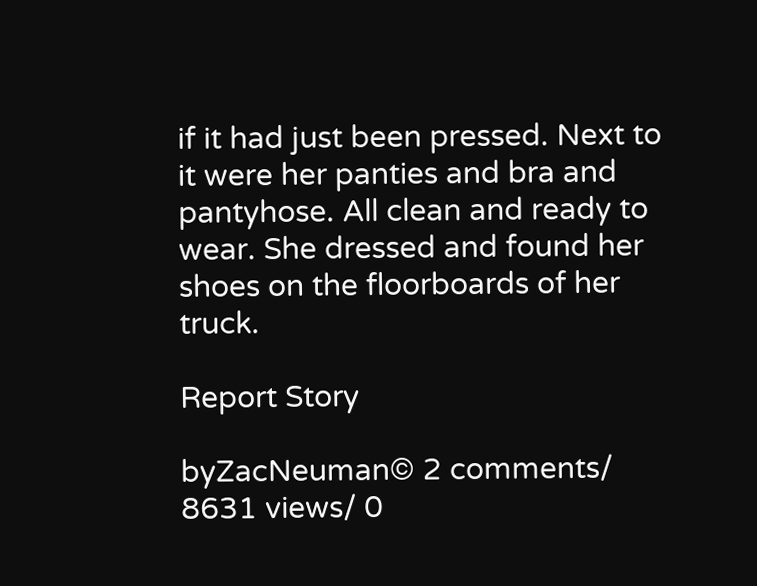if it had just been pressed. Next to it were her panties and bra and pantyhose. All clean and ready to wear. She dressed and found her shoes on the floorboards of her truck.

Report Story

byZacNeuman© 2 comments/ 8631 views/ 0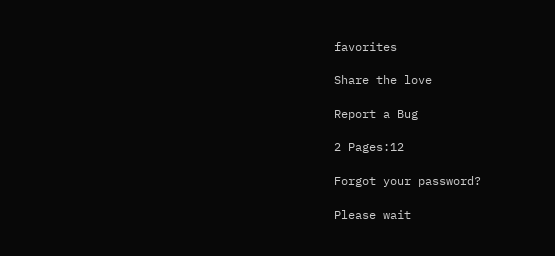favorites

Share the love

Report a Bug

2 Pages:12

Forgot your password?

Please wait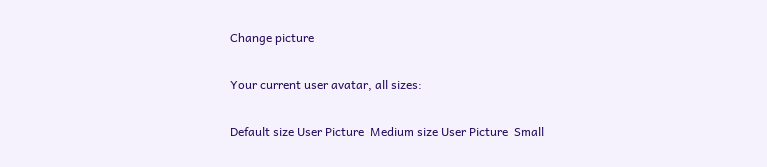Change picture

Your current user avatar, all sizes:

Default size User Picture  Medium size User Picture  Small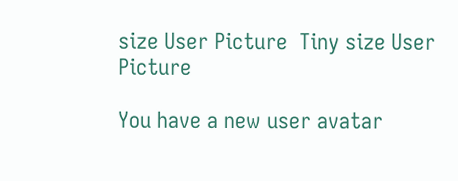size User Picture  Tiny size User Picture

You have a new user avatar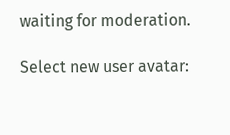waiting for moderation.

Select new user avatar: